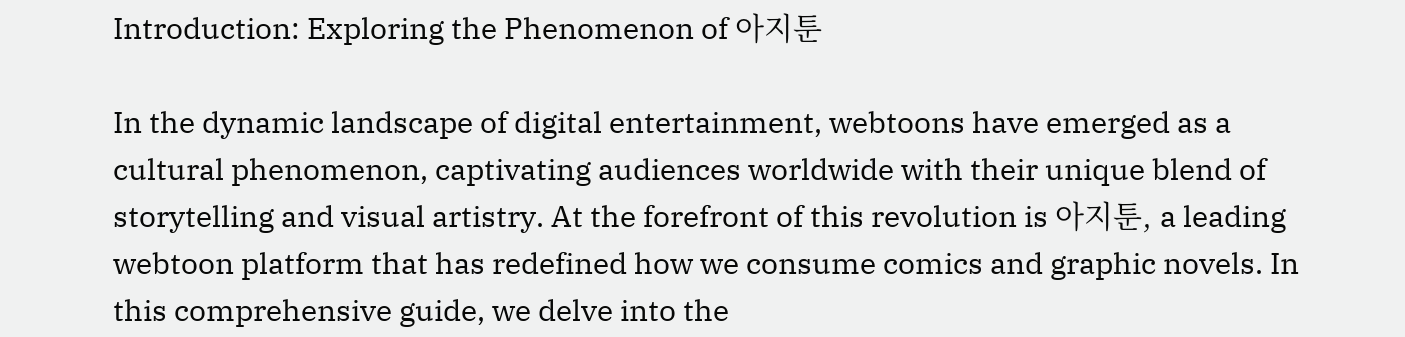Introduction: Exploring the Phenomenon of 아지툰

In the dynamic landscape of digital entertainment, webtoons have emerged as a cultural phenomenon, captivating audiences worldwide with their unique blend of storytelling and visual artistry. At the forefront of this revolution is 아지툰, a leading webtoon platform that has redefined how we consume comics and graphic novels. In this comprehensive guide, we delve into the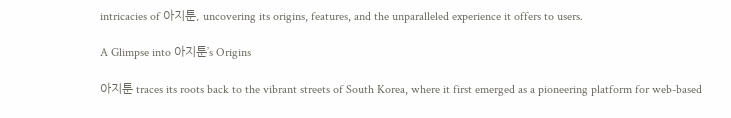intricacies of 아지툰, uncovering its origins, features, and the unparalleled experience it offers to users.

A Glimpse into 아지툰’s Origins

아지툰 traces its roots back to the vibrant streets of South Korea, where it first emerged as a pioneering platform for web-based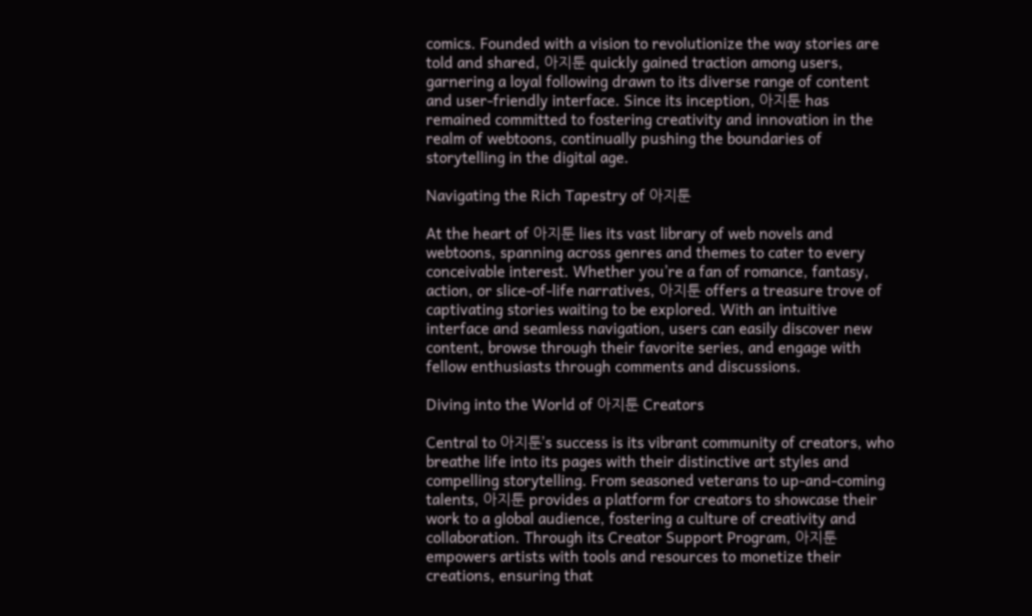comics. Founded with a vision to revolutionize the way stories are told and shared, 아지툰 quickly gained traction among users, garnering a loyal following drawn to its diverse range of content and user-friendly interface. Since its inception, 아지툰 has remained committed to fostering creativity and innovation in the realm of webtoons, continually pushing the boundaries of storytelling in the digital age.

Navigating the Rich Tapestry of 아지툰

At the heart of 아지툰 lies its vast library of web novels and webtoons, spanning across genres and themes to cater to every conceivable interest. Whether you’re a fan of romance, fantasy, action, or slice-of-life narratives, 아지툰 offers a treasure trove of captivating stories waiting to be explored. With an intuitive interface and seamless navigation, users can easily discover new content, browse through their favorite series, and engage with fellow enthusiasts through comments and discussions.

Diving into the World of 아지툰 Creators

Central to 아지툰’s success is its vibrant community of creators, who breathe life into its pages with their distinctive art styles and compelling storytelling. From seasoned veterans to up-and-coming talents, 아지툰 provides a platform for creators to showcase their work to a global audience, fostering a culture of creativity and collaboration. Through its Creator Support Program, 아지툰 empowers artists with tools and resources to monetize their creations, ensuring that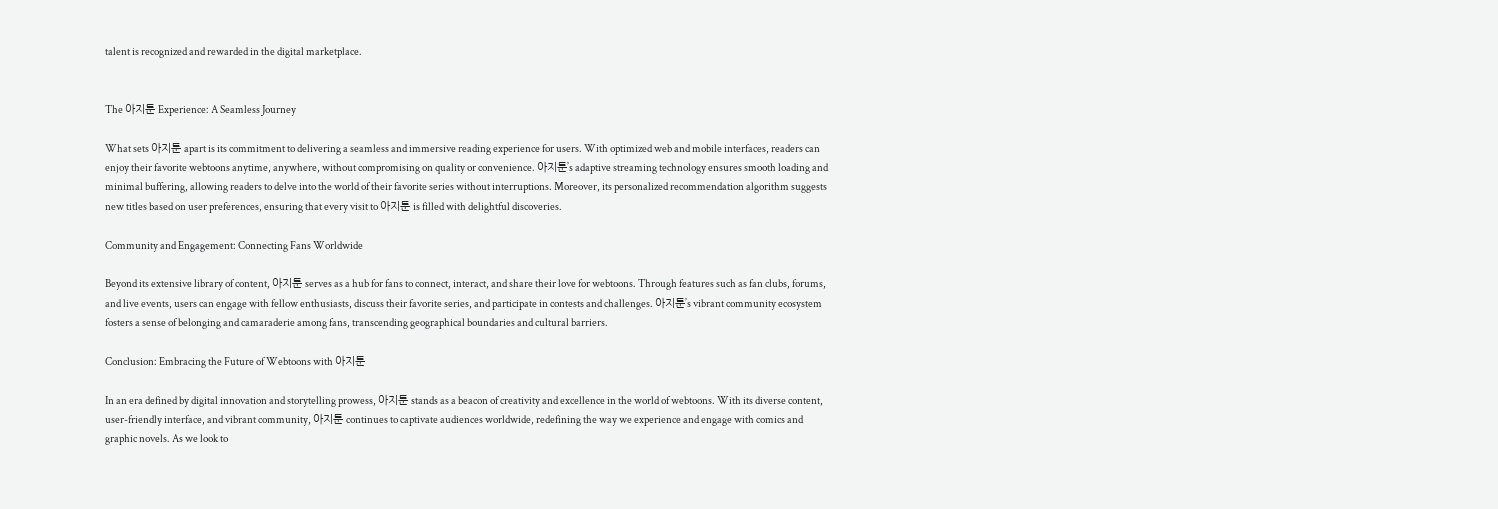talent is recognized and rewarded in the digital marketplace.


The 아지툰 Experience: A Seamless Journey

What sets 아지툰 apart is its commitment to delivering a seamless and immersive reading experience for users. With optimized web and mobile interfaces, readers can enjoy their favorite webtoons anytime, anywhere, without compromising on quality or convenience. 아지툰’s adaptive streaming technology ensures smooth loading and minimal buffering, allowing readers to delve into the world of their favorite series without interruptions. Moreover, its personalized recommendation algorithm suggests new titles based on user preferences, ensuring that every visit to 아지툰 is filled with delightful discoveries.

Community and Engagement: Connecting Fans Worldwide

Beyond its extensive library of content, 아지툰 serves as a hub for fans to connect, interact, and share their love for webtoons. Through features such as fan clubs, forums, and live events, users can engage with fellow enthusiasts, discuss their favorite series, and participate in contests and challenges. 아지툰’s vibrant community ecosystem fosters a sense of belonging and camaraderie among fans, transcending geographical boundaries and cultural barriers.

Conclusion: Embracing the Future of Webtoons with 아지툰

In an era defined by digital innovation and storytelling prowess, 아지툰 stands as a beacon of creativity and excellence in the world of webtoons. With its diverse content, user-friendly interface, and vibrant community, 아지툰 continues to captivate audiences worldwide, redefining the way we experience and engage with comics and graphic novels. As we look to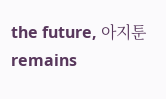the future, 아지툰 remains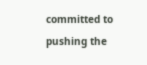committed to pushing the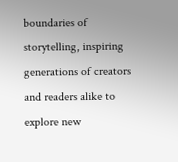boundaries of storytelling, inspiring generations of creators and readers alike to explore new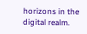horizons in the digital realm.